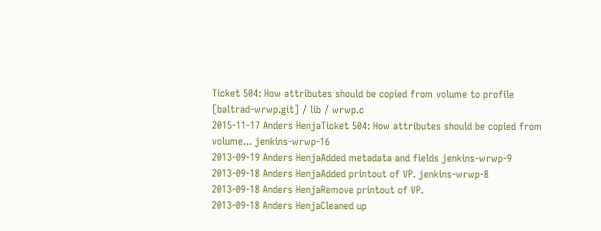Ticket 504: How attributes should be copied from volume to profile
[baltrad-wrwp.git] / lib / wrwp.c
2015-11-17 Anders HenjaTicket 504: How attributes should be copied from volume... jenkins-wrwp-16
2013-09-19 Anders HenjaAdded metadata and fields jenkins-wrwp-9
2013-09-18 Anders HenjaAdded printout of VP. jenkins-wrwp-8
2013-09-18 Anders HenjaRemove printout of VP.
2013-09-18 Anders HenjaCleaned up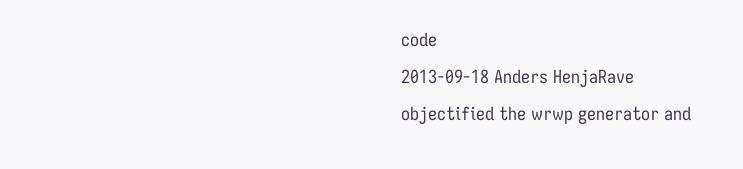code
2013-09-18 Anders HenjaRave objectified the wrwp generator and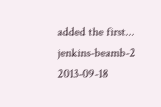added the first... jenkins-beamb-2
2013-09-18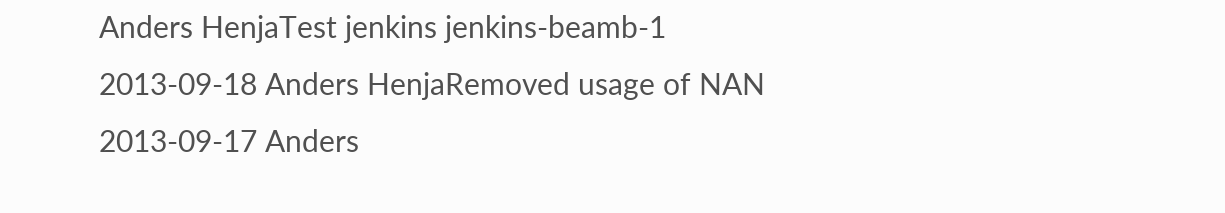Anders HenjaTest jenkins jenkins-beamb-1
2013-09-18 Anders HenjaRemoved usage of NAN
2013-09-17 Anders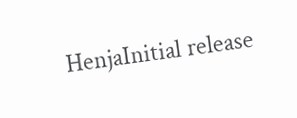HenjaInitial release